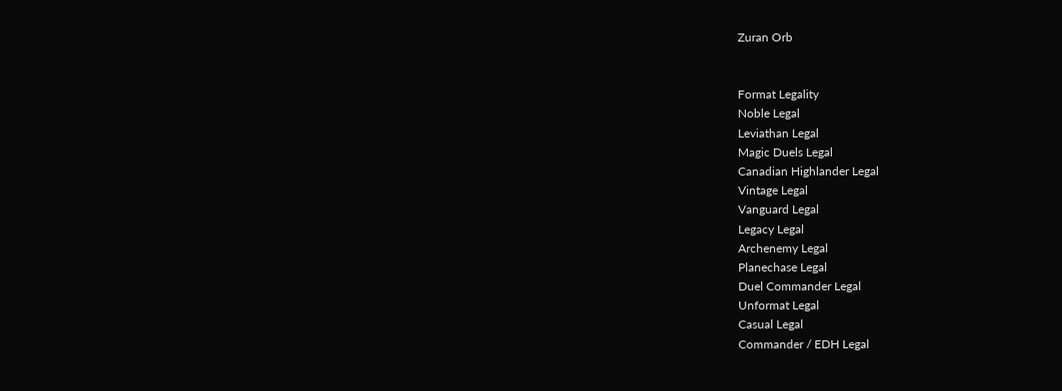Zuran Orb


Format Legality
Noble Legal
Leviathan Legal
Magic Duels Legal
Canadian Highlander Legal
Vintage Legal
Vanguard Legal
Legacy Legal
Archenemy Legal
Planechase Legal
Duel Commander Legal
Unformat Legal
Casual Legal
Commander / EDH Legal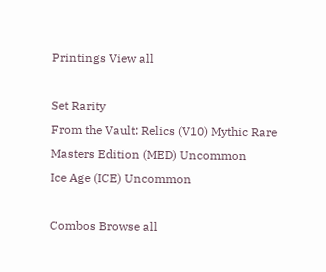Printings View all

Set Rarity
From the Vault: Relics (V10) Mythic Rare
Masters Edition (MED) Uncommon
Ice Age (ICE) Uncommon

Combos Browse all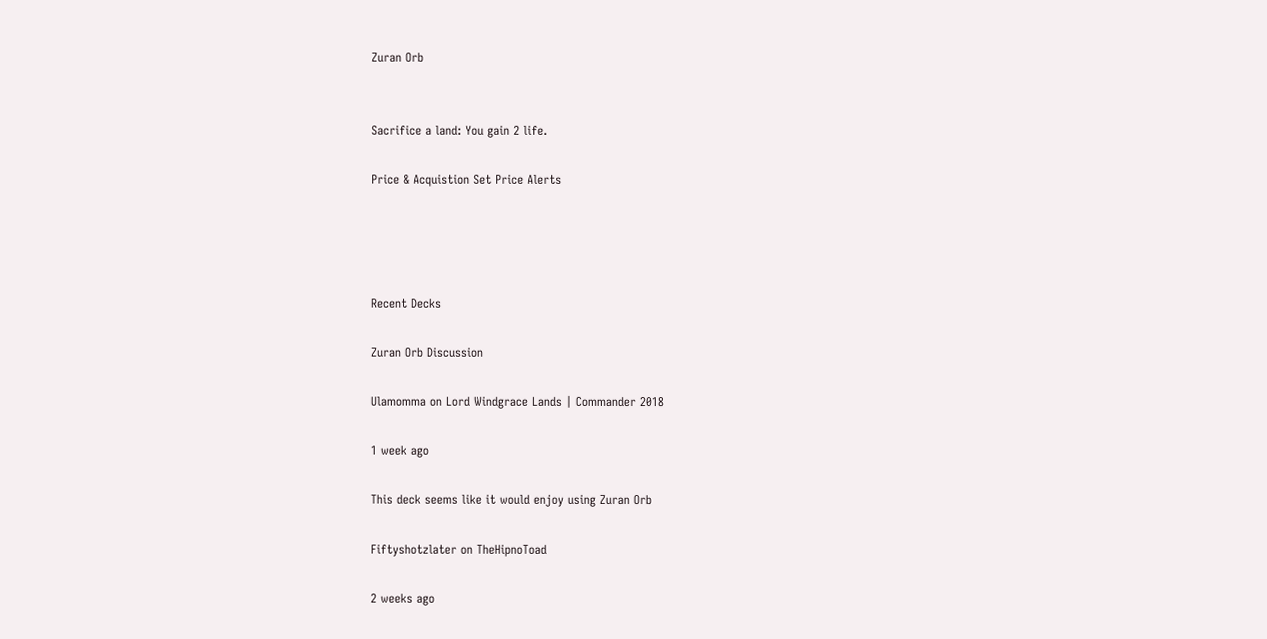Zuran Orb


Sacrifice a land: You gain 2 life.

Price & Acquistion Set Price Alerts




Recent Decks

Zuran Orb Discussion

Ulamomma on Lord Windgrace Lands | Commander 2018

1 week ago

This deck seems like it would enjoy using Zuran Orb

Fiftyshotzlater on TheHipnoToad

2 weeks ago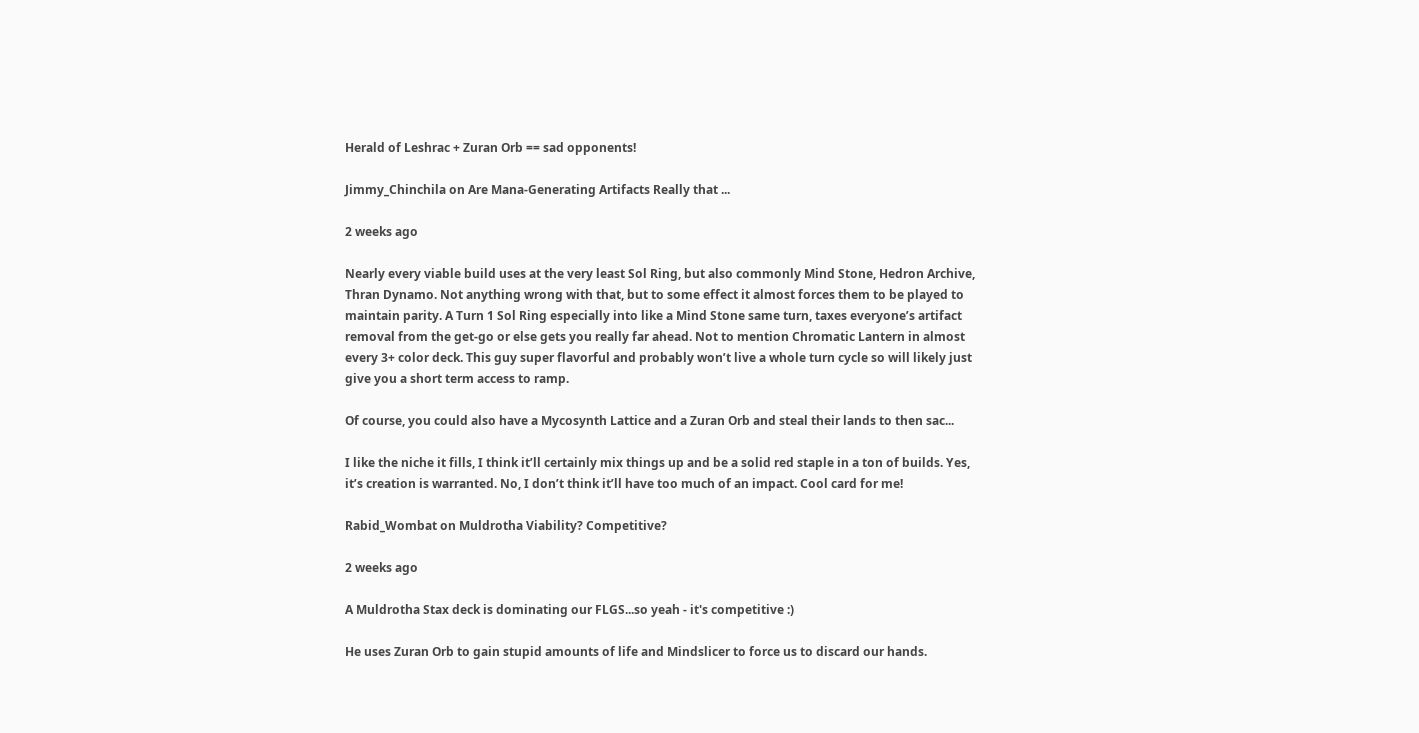Herald of Leshrac + Zuran Orb == sad opponents!

Jimmy_Chinchila on Are Mana-Generating Artifacts Really that ...

2 weeks ago

Nearly every viable build uses at the very least Sol Ring, but also commonly Mind Stone, Hedron Archive, Thran Dynamo. Not anything wrong with that, but to some effect it almost forces them to be played to maintain parity. A Turn 1 Sol Ring especially into like a Mind Stone same turn, taxes everyone’s artifact removal from the get-go or else gets you really far ahead. Not to mention Chromatic Lantern in almost every 3+ color deck. This guy super flavorful and probably won’t live a whole turn cycle so will likely just give you a short term access to ramp.

Of course, you could also have a Mycosynth Lattice and a Zuran Orb and steal their lands to then sac...

I like the niche it fills, I think it’ll certainly mix things up and be a solid red staple in a ton of builds. Yes, it’s creation is warranted. No, I don’t think it’ll have too much of an impact. Cool card for me!

Rabid_Wombat on Muldrotha Viability? Competitive?

2 weeks ago

A Muldrotha Stax deck is dominating our FLGS...so yeah - it's competitive :)

He uses Zuran Orb to gain stupid amounts of life and Mindslicer to force us to discard our hands.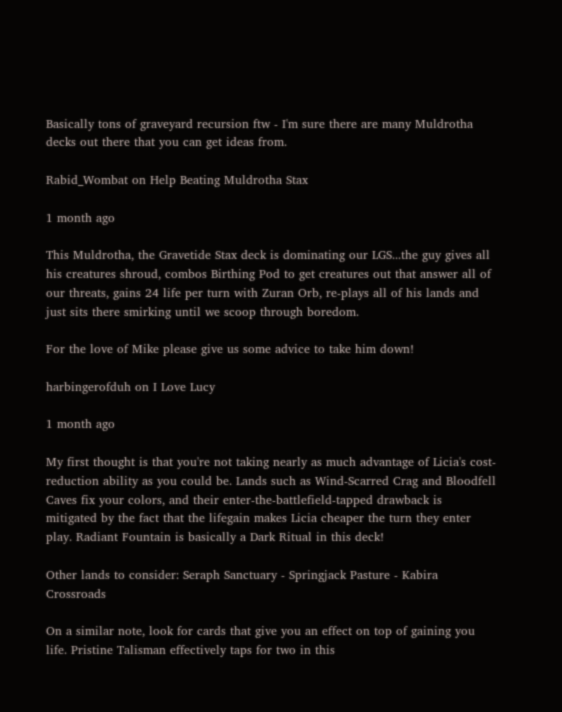Basically tons of graveyard recursion ftw - I'm sure there are many Muldrotha decks out there that you can get ideas from.

Rabid_Wombat on Help Beating Muldrotha Stax

1 month ago

This Muldrotha, the Gravetide Stax deck is dominating our LGS...the guy gives all his creatures shroud, combos Birthing Pod to get creatures out that answer all of our threats, gains 24 life per turn with Zuran Orb, re-plays all of his lands and just sits there smirking until we scoop through boredom.

For the love of Mike please give us some advice to take him down!

harbingerofduh on I Love Lucy

1 month ago

My first thought is that you're not taking nearly as much advantage of Licia's cost-reduction ability as you could be. Lands such as Wind-Scarred Crag and Bloodfell Caves fix your colors, and their enter-the-battlefield-tapped drawback is mitigated by the fact that the lifegain makes Licia cheaper the turn they enter play. Radiant Fountain is basically a Dark Ritual in this deck!

Other lands to consider: Seraph Sanctuary - Springjack Pasture - Kabira Crossroads

On a similar note, look for cards that give you an effect on top of gaining you life. Pristine Talisman effectively taps for two in this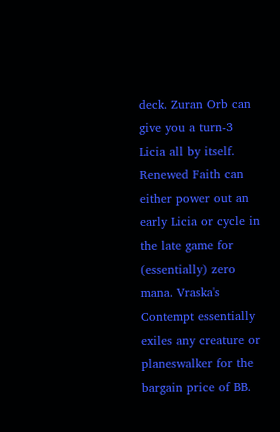deck. Zuran Orb can give you a turn-3 Licia all by itself. Renewed Faith can either power out an early Licia or cycle in the late game for (essentially) zero mana. Vraska's Contempt essentially exiles any creature or planeswalker for the bargain price of BB.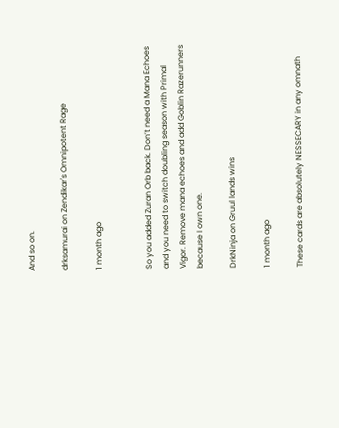And so on.

drksamurai on Zendikar's Omnipotent Rage

1 month ago


So you added Zuran Orb back. Don’t need a Mana Echoes and you need to switch doubling season with Primal Vigor. Remove mana echoes and add Goblin Razerunners because I own one.

DrkNinja on Gruul lands wins

1 month ago

These cards are absolutely NESSECARY in any omnath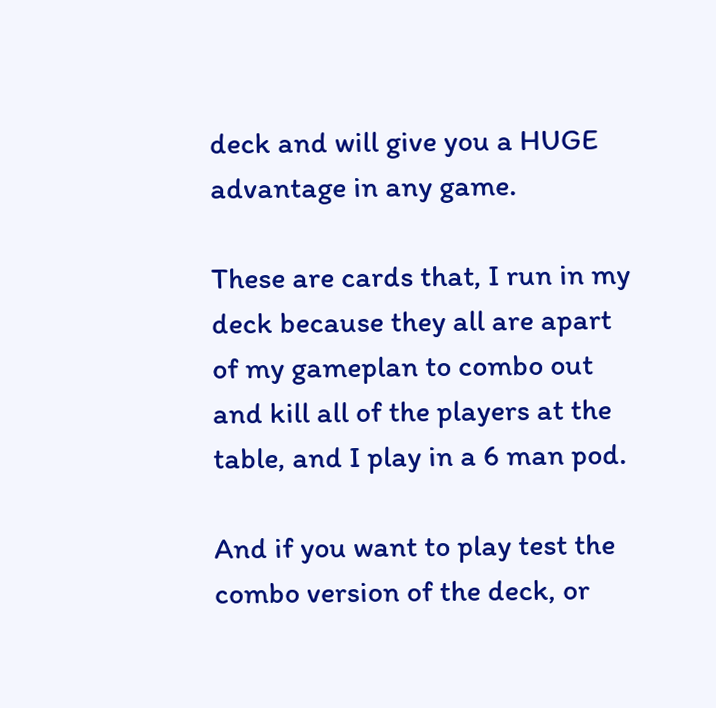deck and will give you a HUGE advantage in any game.

These are cards that, I run in my deck because they all are apart of my gameplan to combo out and kill all of the players at the table, and I play in a 6 man pod.

And if you want to play test the combo version of the deck, or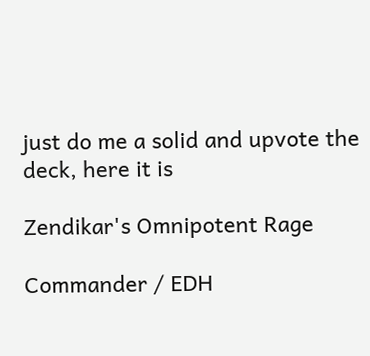just do me a solid and upvote the deck, here it is

Zendikar's Omnipotent Rage

Commander / EDH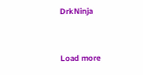DrkNinja


Load more